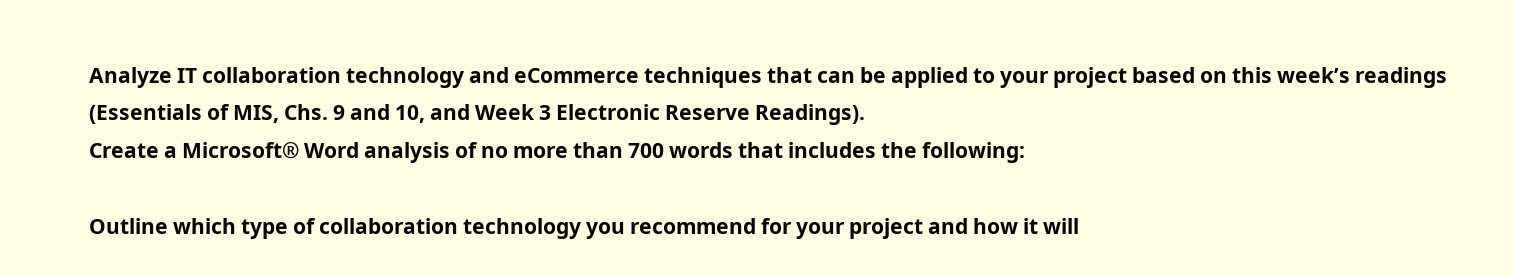Analyze IT collaboration technology and eCommerce techniques that can be applied to your project based on this week’s readings (Essentials of MIS, Chs. 9 and 10, and Week 3 Electronic Reserve Readings).
Create a Microsoft® Word analysis of no more than 700 words that includes the following:

Outline which type of collaboration technology you recommend for your project and how it will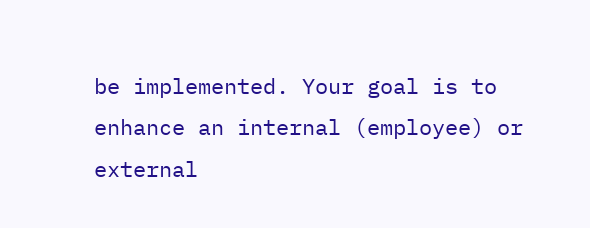be implemented. Your goal is to enhance an internal (employee) or external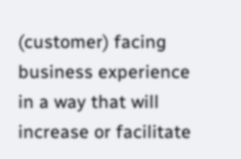(customer) facing business experience in a way that will increase or facilitate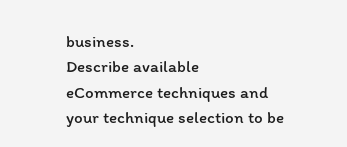business.
Describe available eCommerce techniques and your technique selection to be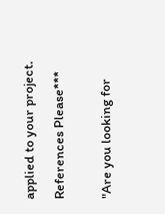applied to your project.

References Please***


"Are you looking for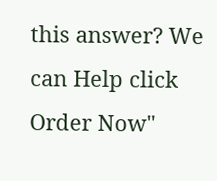this answer? We can Help click Order Now"